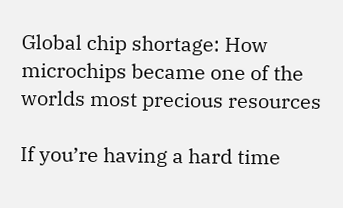Global chip shortage: How microchips became one of the worlds most precious resources

If you’re having a hard time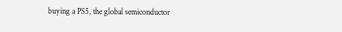buying a PS5, the global semiconductor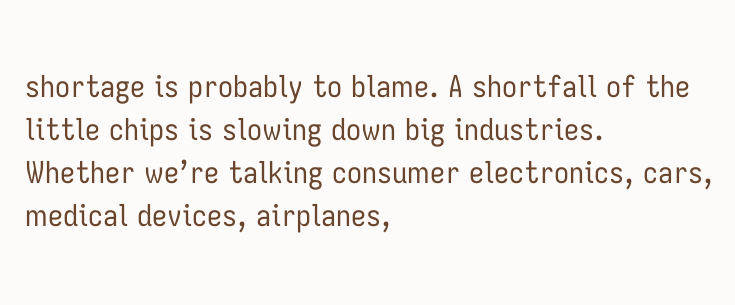shortage is probably to blame. A shortfall of the little chips is slowing down big industries.
Whether we’re talking consumer electronics, cars, medical devices, airplanes,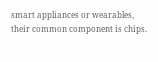smart appliances or wearables, their common component is chips.